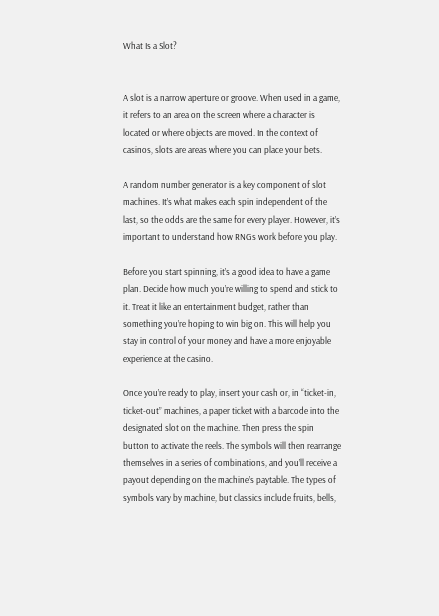What Is a Slot?


A slot is a narrow aperture or groove. When used in a game, it refers to an area on the screen where a character is located or where objects are moved. In the context of casinos, slots are areas where you can place your bets.

A random number generator is a key component of slot machines. It’s what makes each spin independent of the last, so the odds are the same for every player. However, it’s important to understand how RNGs work before you play.

Before you start spinning, it’s a good idea to have a game plan. Decide how much you’re willing to spend and stick to it. Treat it like an entertainment budget, rather than something you’re hoping to win big on. This will help you stay in control of your money and have a more enjoyable experience at the casino.

Once you’re ready to play, insert your cash or, in “ticket-in, ticket-out” machines, a paper ticket with a barcode into the designated slot on the machine. Then press the spin button to activate the reels. The symbols will then rearrange themselves in a series of combinations, and you’ll receive a payout depending on the machine’s paytable. The types of symbols vary by machine, but classics include fruits, bells,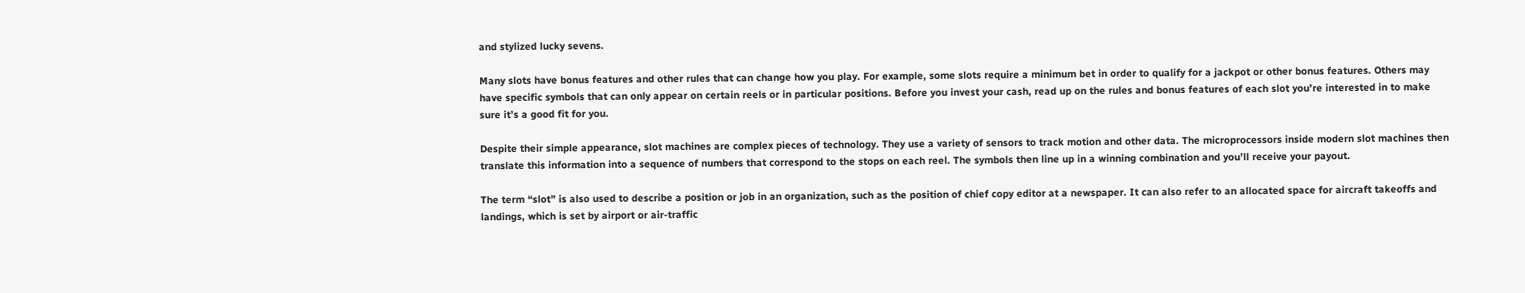and stylized lucky sevens.

Many slots have bonus features and other rules that can change how you play. For example, some slots require a minimum bet in order to qualify for a jackpot or other bonus features. Others may have specific symbols that can only appear on certain reels or in particular positions. Before you invest your cash, read up on the rules and bonus features of each slot you’re interested in to make sure it’s a good fit for you.

Despite their simple appearance, slot machines are complex pieces of technology. They use a variety of sensors to track motion and other data. The microprocessors inside modern slot machines then translate this information into a sequence of numbers that correspond to the stops on each reel. The symbols then line up in a winning combination and you’ll receive your payout.

The term “slot” is also used to describe a position or job in an organization, such as the position of chief copy editor at a newspaper. It can also refer to an allocated space for aircraft takeoffs and landings, which is set by airport or air-traffic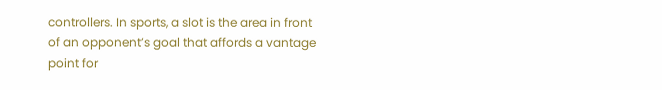controllers. In sports, a slot is the area in front of an opponent’s goal that affords a vantage point for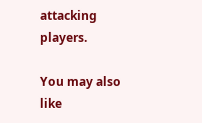attacking players.

You may also like